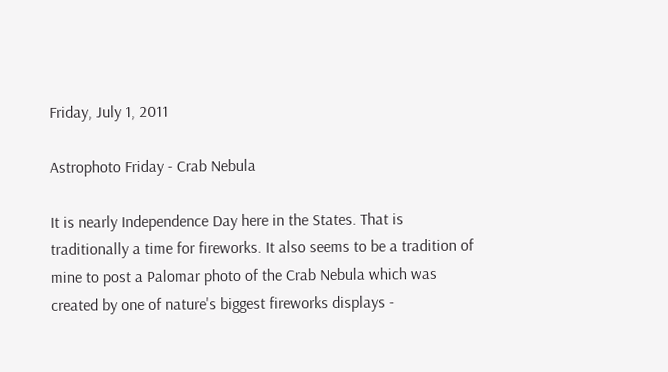Friday, July 1, 2011

Astrophoto Friday - Crab Nebula

It is nearly Independence Day here in the States. That is traditionally a time for fireworks. It also seems to be a tradition of mine to post a Palomar photo of the Crab Nebula which was created by one of nature's biggest fireworks displays -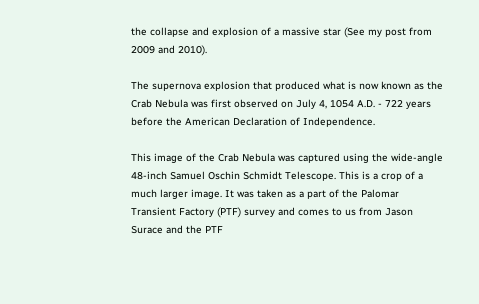the collapse and explosion of a massive star (See my post from 2009 and 2010).

The supernova explosion that produced what is now known as the Crab Nebula was first observed on July 4, 1054 A.D. - 722 years before the American Declaration of Independence.

This image of the Crab Nebula was captured using the wide-angle 48-inch Samuel Oschin Schmidt Telescope. This is a crop of a much larger image. It was taken as a part of the Palomar Transient Factory (PTF) survey and comes to us from Jason Surace and the PTF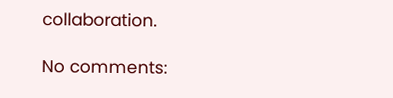collaboration.

No comments: